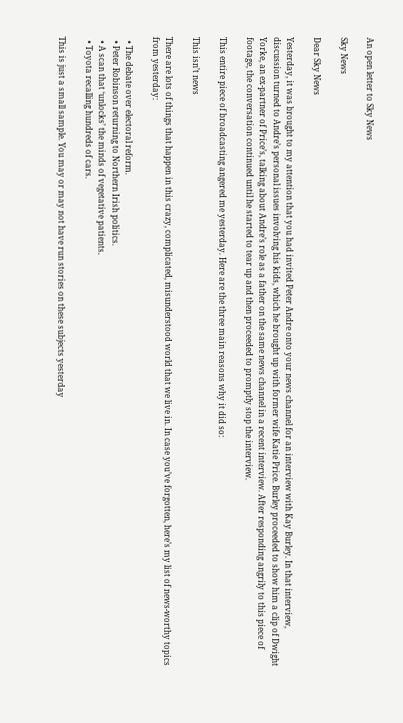An open letter to Sky News

Sky News

Dear Sky News

Yesterday, it was brought to my attention that you had invited Peter Andre onto your news channel for an interview with Kay Burley. In that interview, discussion turned to Andre’s personal issues involving his kids, which he brought up with former wife Katie Price. Burley proceeded to show him a clip of Dwight Yorke, an ex-partner of Price’s, talking about Andre’s role as a father on the same news channel in a recent interview. After responding angrily to this piece of footage, the conversation continued until he started to tear up and then proceeded to promptly stop the interview.

This entire piece of broadcasting angered me yesterday. Here are the three main reasons why it did so:

This isn’t news

There are lots of things that happen in this crazy, complicated, misunderstood world that we live in. In case you’ve forgotten, here’s my list of news-worthy topics from yesterday:

  • The debate over electoral reform.
  • Peter Robinson returning to Northern Irish politics.
  • A scan that ‘unlocks’ the minds of vegetative patients.
  • Toyota recalling hundreds of cars.

This is just a small sample. You may or may not have run stories on these subjects yesterday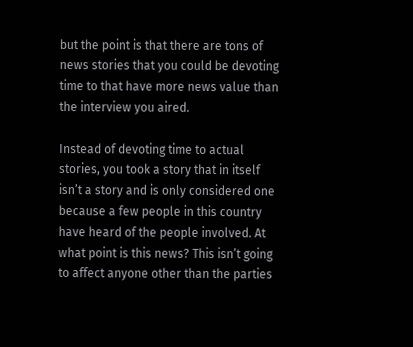but the point is that there are tons of news stories that you could be devoting time to that have more news value than the interview you aired.

Instead of devoting time to actual stories, you took a story that in itself isn’t a story and is only considered one because a few people in this country have heard of the people involved. At what point is this news? This isn’t going to affect anyone other than the parties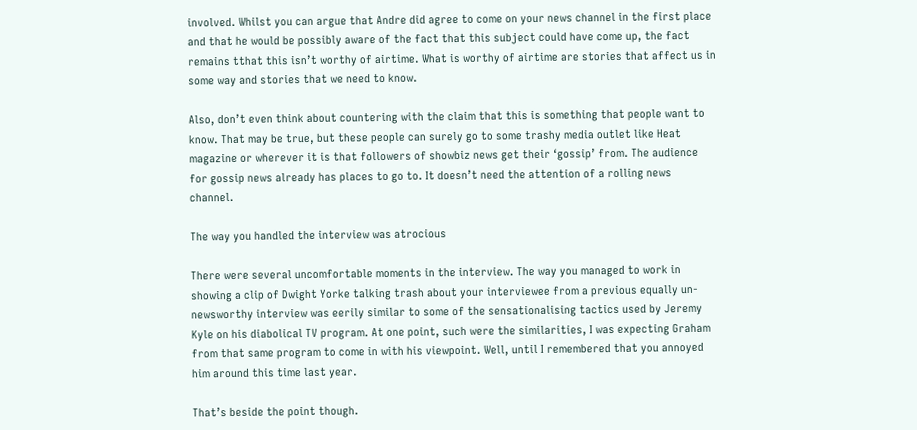involved. Whilst you can argue that Andre did agree to come on your news channel in the first place and that he would be possibly aware of the fact that this subject could have come up, the fact remains tthat this isn’t worthy of airtime. What is worthy of airtime are stories that affect us in some way and stories that we need to know.

Also, don’t even think about countering with the claim that this is something that people want to know. That may be true, but these people can surely go to some trashy media outlet like Heat magazine or wherever it is that followers of showbiz news get their ‘gossip’ from. The audience for gossip news already has places to go to. It doesn’t need the attention of a rolling news channel.

The way you handled the interview was atrocious

There were several uncomfortable moments in the interview. The way you managed to work in showing a clip of Dwight Yorke talking trash about your interviewee from a previous equally un-newsworthy interview was eerily similar to some of the sensationalising tactics used by Jeremy Kyle on his diabolical TV program. At one point, such were the similarities, I was expecting Graham from that same program to come in with his viewpoint. Well, until I remembered that you annoyed him around this time last year.

That’s beside the point though.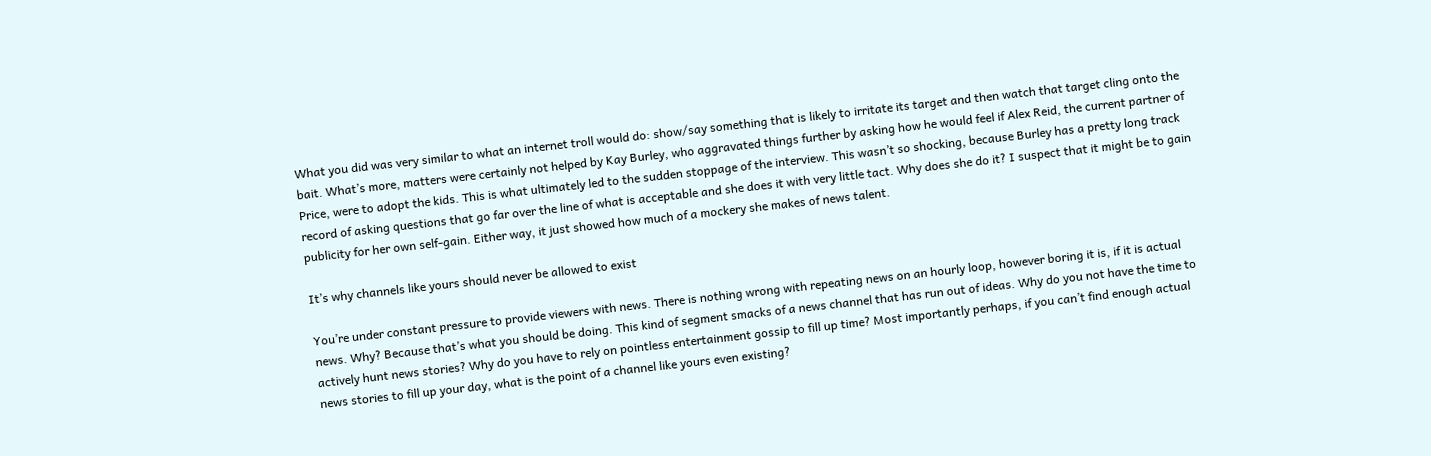What you did was very similar to what an internet troll would do: show/say something that is likely to irritate its target and then watch that target cling onto the bait. What’s more, matters were certainly not helped by Kay Burley, who aggravated things further by asking how he would feel if Alex Reid, the current partner of Price, were to adopt the kids. This is what ultimately led to the sudden stoppage of the interview. This wasn’t so shocking, because Burley has a pretty long track record of asking questions that go far over the line of what is acceptable and she does it with very little tact. Why does she do it? I suspect that it might be to gain publicity for her own self-gain. Either way, it just showed how much of a mockery she makes of news talent.

It’s why channels like yours should never be allowed to exist

You’re under constant pressure to provide viewers with news. There is nothing wrong with repeating news on an hourly loop, however boring it is, if it is actual news. Why? Because that’s what you should be doing. This kind of segment smacks of a news channel that has run out of ideas. Why do you not have the time to actively hunt news stories? Why do you have to rely on pointless entertainment gossip to fill up time? Most importantly perhaps, if you can’t find enough actual news stories to fill up your day, what is the point of a channel like yours even existing?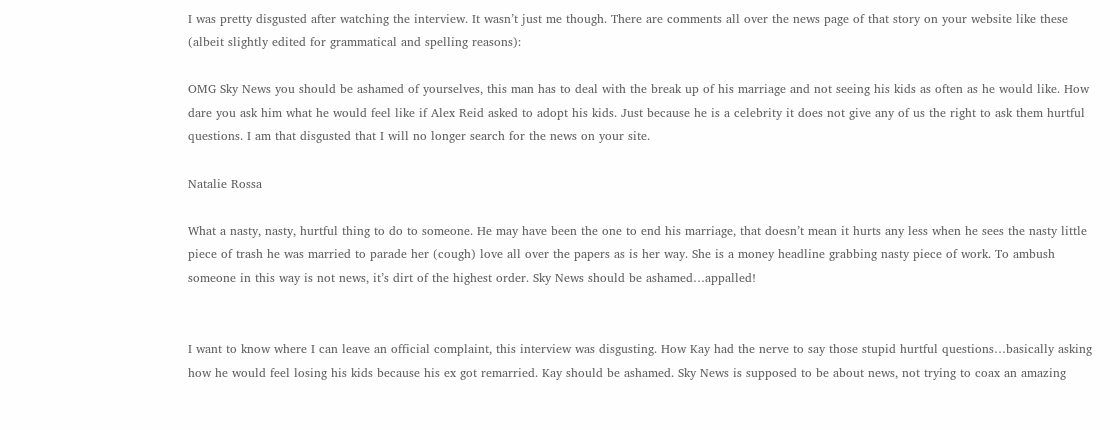I was pretty disgusted after watching the interview. It wasn’t just me though. There are comments all over the news page of that story on your website like these (albeit slightly edited for grammatical and spelling reasons):

OMG Sky News you should be ashamed of yourselves, this man has to deal with the break up of his marriage and not seeing his kids as often as he would like. How dare you ask him what he would feel like if Alex Reid asked to adopt his kids. Just because he is a celebrity it does not give any of us the right to ask them hurtful questions. I am that disgusted that I will no longer search for the news on your site.

Natalie Rossa

What a nasty, nasty, hurtful thing to do to someone. He may have been the one to end his marriage, that doesn’t mean it hurts any less when he sees the nasty little piece of trash he was married to parade her (cough) love all over the papers as is her way. She is a money headline grabbing nasty piece of work. To ambush someone in this way is not news, it’s dirt of the highest order. Sky News should be ashamed…appalled!


I want to know where I can leave an official complaint, this interview was disgusting. How Kay had the nerve to say those stupid hurtful questions…basically asking how he would feel losing his kids because his ex got remarried. Kay should be ashamed. Sky News is supposed to be about news, not trying to coax an amazing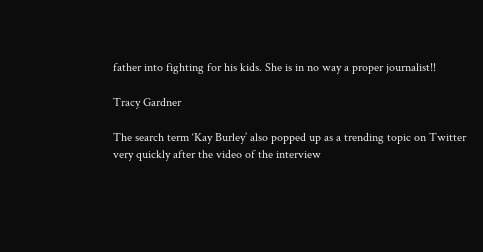father into fighting for his kids. She is in no way a proper journalist!!

Tracy Gardner

The search term ‘Kay Burley’ also popped up as a trending topic on Twitter very quickly after the video of the interview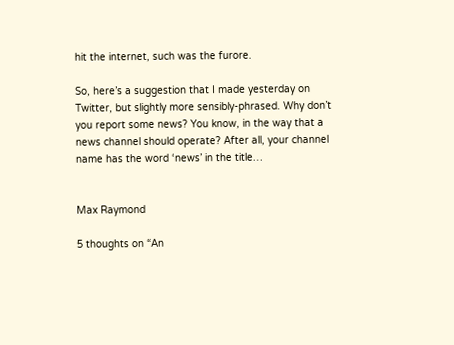hit the internet, such was the furore.

So, here’s a suggestion that I made yesterday on Twitter, but slightly more sensibly-phrased. Why don’t you report some news? You know, in the way that a news channel should operate? After all, your channel name has the word ‘news’ in the title…


Max Raymond

5 thoughts on “An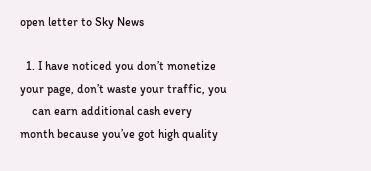open letter to Sky News

  1. I have noticed you don’t monetize your page, don’t waste your traffic, you
    can earn additional cash every month because you’ve got high quality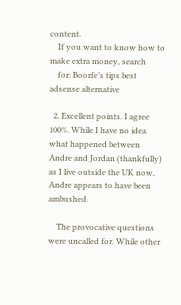content.
    If you want to know how to make extra money, search
    for: Boorfe’s tips best adsense alternative

  2. Excellent points. I agree 100%. While I have no idea what happened between Andre and Jordan (thankfully) as I live outside the UK now, Andre appears to have been ambushed.

    The provocative questions were uncalled for. While other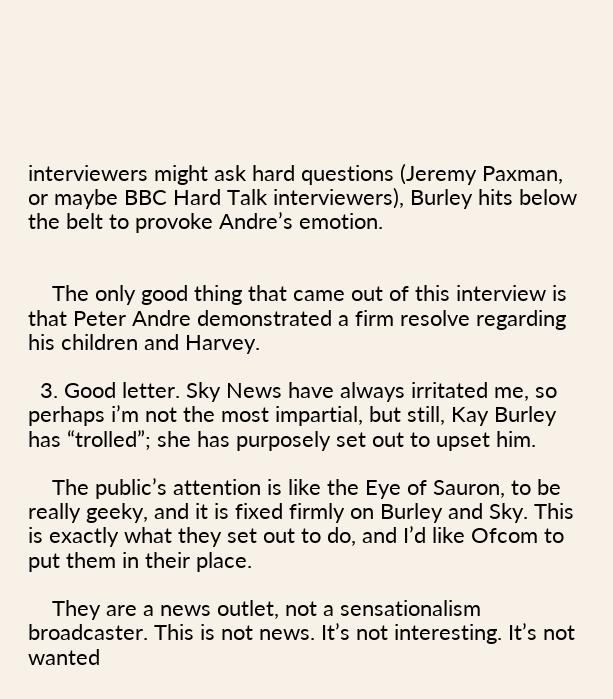interviewers might ask hard questions (Jeremy Paxman, or maybe BBC Hard Talk interviewers), Burley hits below the belt to provoke Andre’s emotion.


    The only good thing that came out of this interview is that Peter Andre demonstrated a firm resolve regarding his children and Harvey.

  3. Good letter. Sky News have always irritated me, so perhaps i’m not the most impartial, but still, Kay Burley has “trolled”; she has purposely set out to upset him.

    The public’s attention is like the Eye of Sauron, to be really geeky, and it is fixed firmly on Burley and Sky. This is exactly what they set out to do, and I’d like Ofcom to put them in their place.

    They are a news outlet, not a sensationalism broadcaster. This is not news. It’s not interesting. It’s not wanted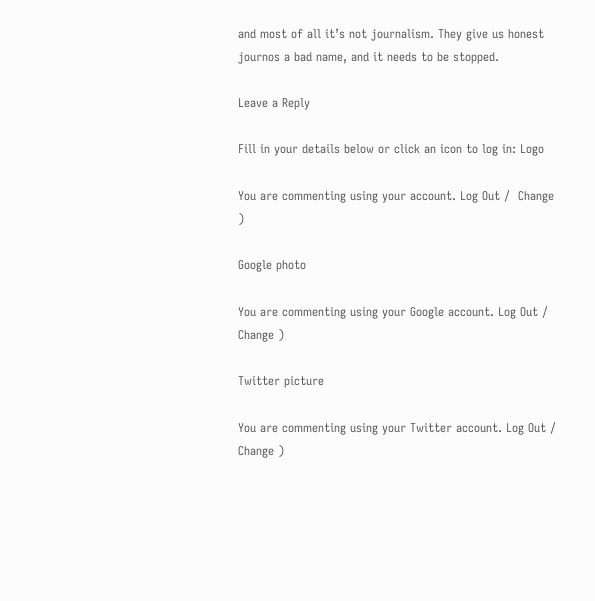and most of all it’s not journalism. They give us honest journos a bad name, and it needs to be stopped.

Leave a Reply

Fill in your details below or click an icon to log in: Logo

You are commenting using your account. Log Out /  Change )

Google photo

You are commenting using your Google account. Log Out /  Change )

Twitter picture

You are commenting using your Twitter account. Log Out /  Change )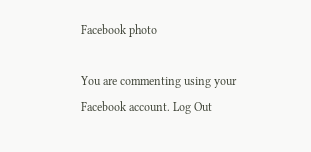Facebook photo

You are commenting using your Facebook account. Log Out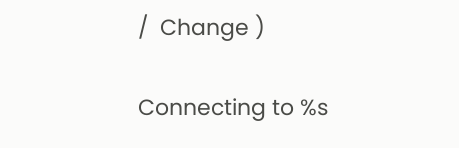/  Change )

Connecting to %s